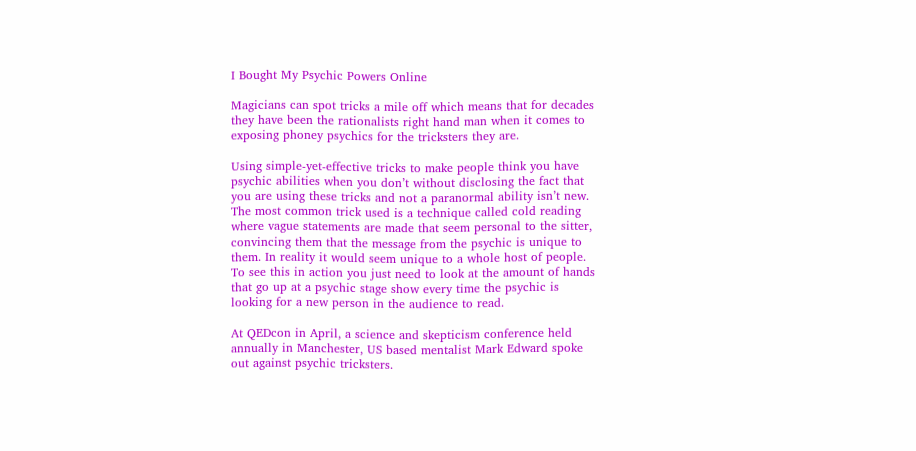I Bought My Psychic Powers Online

Magicians can spot tricks a mile off which means that for decades they have been the rationalists right hand man when it comes to exposing phoney psychics for the tricksters they are.

Using simple-yet-effective tricks to make people think you have psychic abilities when you don’t without disclosing the fact that you are using these tricks and not a paranormal ability isn’t new. The most common trick used is a technique called cold reading where vague statements are made that seem personal to the sitter, convincing them that the message from the psychic is unique to them. In reality it would seem unique to a whole host of people. To see this in action you just need to look at the amount of hands that go up at a psychic stage show every time the psychic is looking for a new person in the audience to read.

At QEDcon in April, a science and skepticism conference held annually in Manchester, US based mentalist Mark Edward spoke out against psychic tricksters.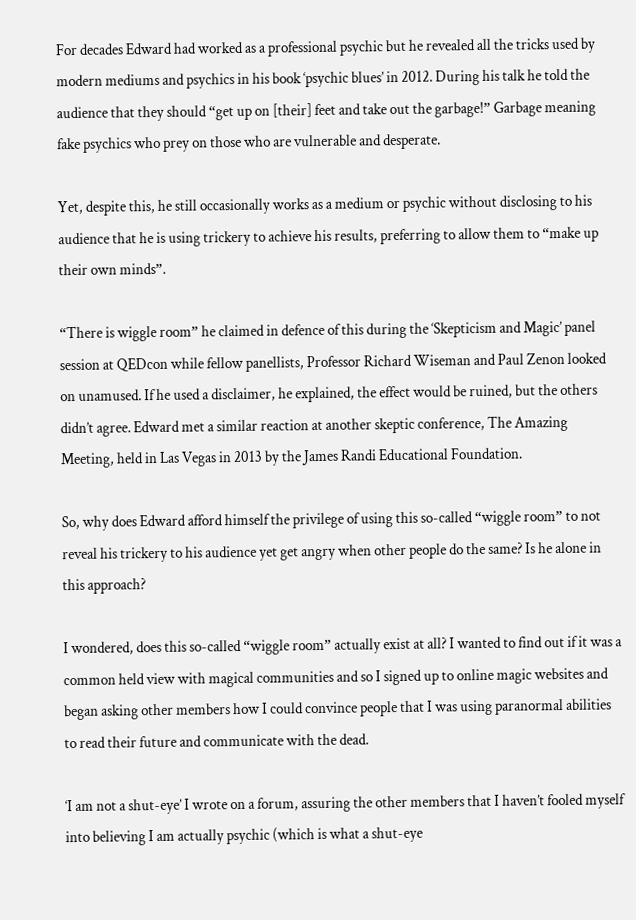For decades Edward had worked as a professional psychic but he revealed all the tricks used by modern mediums and psychics in his book ‘psychic blues’ in 2012. During his talk he told the audience that they should “get up on [their] feet and take out the garbage!” Garbage meaning fake psychics who prey on those who are vulnerable and desperate.

Yet, despite this, he still occasionally works as a medium or psychic without disclosing to his audience that he is using trickery to achieve his results, preferring to allow them to “make up their own minds”.

“There is wiggle room” he claimed in defence of this during the ‘Skepticism and Magic’ panel session at QEDcon while fellow panellists, Professor Richard Wiseman and Paul Zenon looked on unamused. If he used a disclaimer, he explained, the effect would be ruined, but the others didn’t agree. Edward met a similar reaction at another skeptic conference, The Amazing Meeting, held in Las Vegas in 2013 by the James Randi Educational Foundation.

So, why does Edward afford himself the privilege of using this so-called “wiggle room” to not reveal his trickery to his audience yet get angry when other people do the same? Is he alone in this approach?

I wondered, does this so-called “wiggle room” actually exist at all? I wanted to find out if it was a common held view with magical communities and so I signed up to online magic websites and began asking other members how I could convince people that I was using paranormal abilities to read their future and communicate with the dead.

‘I am not a shut-eye’ I wrote on a forum, assuring the other members that I haven’t fooled myself into believing I am actually psychic (which is what a shut-eye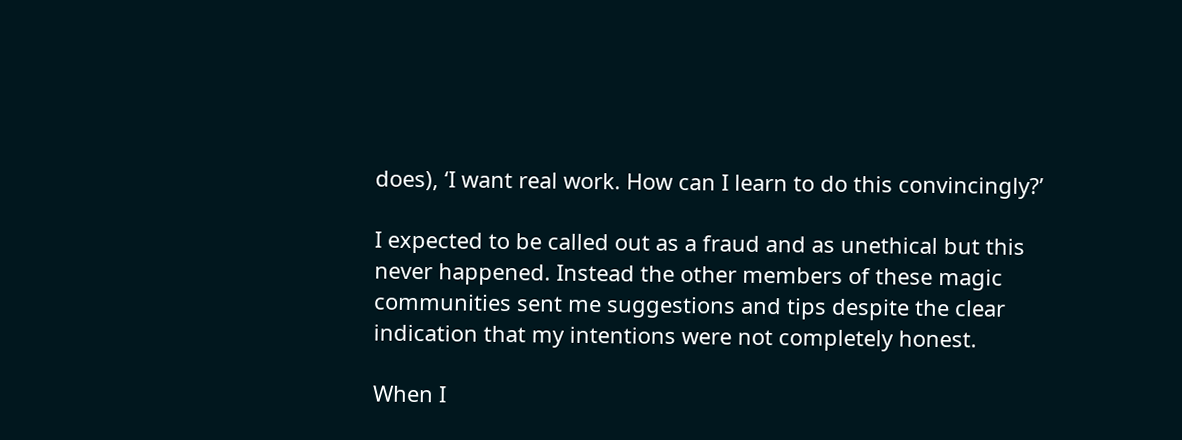does), ‘I want real work. How can I learn to do this convincingly?’

I expected to be called out as a fraud and as unethical but this never happened. Instead the other members of these magic communities sent me suggestions and tips despite the clear indication that my intentions were not completely honest.

When I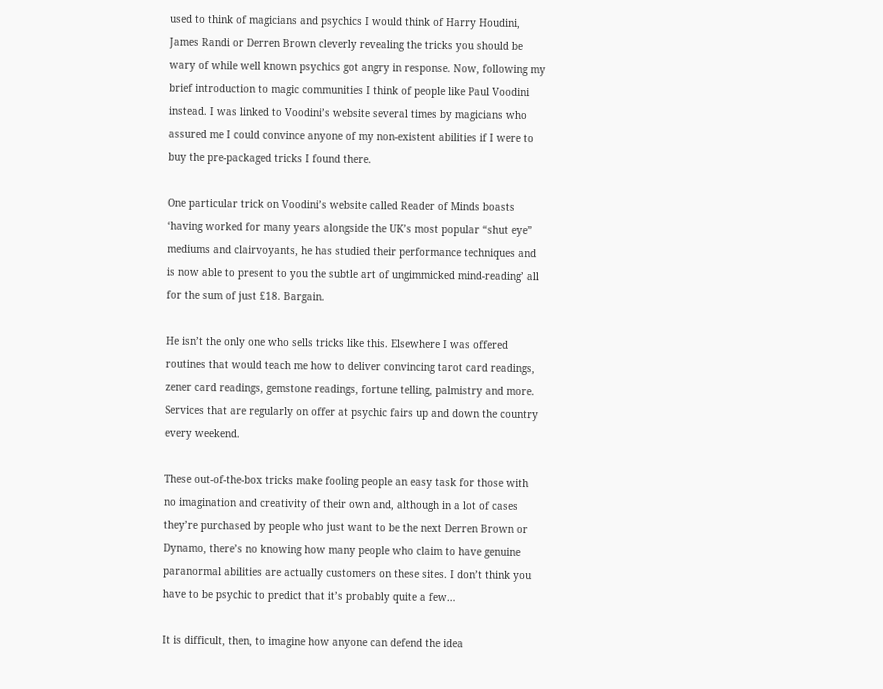used to think of magicians and psychics I would think of Harry Houdini, James Randi or Derren Brown cleverly revealing the tricks you should be wary of while well known psychics got angry in response. Now, following my brief introduction to magic communities I think of people like Paul Voodini instead. I was linked to Voodini’s website several times by magicians who assured me I could convince anyone of my non-existent abilities if I were to buy the pre-packaged tricks I found there.

One particular trick on Voodini’s website called Reader of Minds boasts ‘having worked for many years alongside the UK’s most popular “shut eye” mediums and clairvoyants, he has studied their performance techniques and is now able to present to you the subtle art of ungimmicked mind-reading’ all for the sum of just £18. Bargain.

He isn’t the only one who sells tricks like this. Elsewhere I was offered routines that would teach me how to deliver convincing tarot card readings, zener card readings, gemstone readings, fortune telling, palmistry and more. Services that are regularly on offer at psychic fairs up and down the country every weekend.

These out-of-the-box tricks make fooling people an easy task for those with no imagination and creativity of their own and, although in a lot of cases they’re purchased by people who just want to be the next Derren Brown or Dynamo, there’s no knowing how many people who claim to have genuine paranormal abilities are actually customers on these sites. I don’t think you have to be psychic to predict that it’s probably quite a few…

It is difficult, then, to imagine how anyone can defend the idea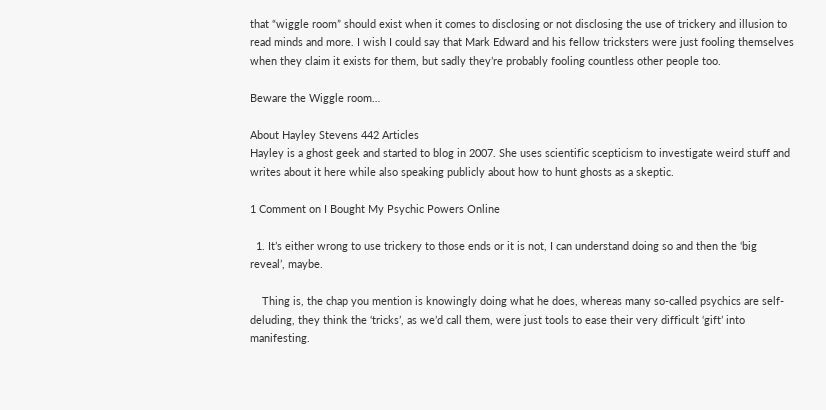that “wiggle room” should exist when it comes to disclosing or not disclosing the use of trickery and illusion to read minds and more. I wish I could say that Mark Edward and his fellow tricksters were just fooling themselves when they claim it exists for them, but sadly they’re probably fooling countless other people too.

Beware the Wiggle room…

About Hayley Stevens 442 Articles
Hayley is a ghost geek and started to blog in 2007. She uses scientific scepticism to investigate weird stuff and writes about it here while also speaking publicly about how to hunt ghosts as a skeptic.

1 Comment on I Bought My Psychic Powers Online

  1. It’s either wrong to use trickery to those ends or it is not, I can understand doing so and then the ‘big reveal’, maybe.

    Thing is, the chap you mention is knowingly doing what he does, whereas many so-called psychics are self-deluding, they think the ‘tricks’, as we’d call them, were just tools to ease their very difficult ‘gift’ into manifesting.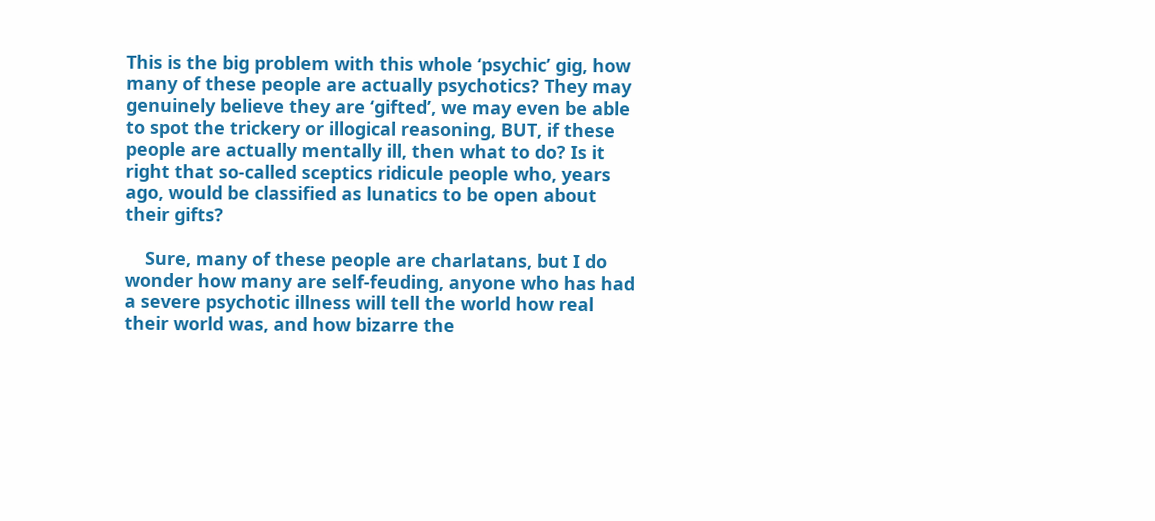This is the big problem with this whole ‘psychic’ gig, how many of these people are actually psychotics? They may genuinely believe they are ‘gifted’, we may even be able to spot the trickery or illogical reasoning, BUT, if these people are actually mentally ill, then what to do? Is it right that so-called sceptics ridicule people who, years ago, would be classified as lunatics to be open about their gifts?

    Sure, many of these people are charlatans, but I do wonder how many are self-feuding, anyone who has had a severe psychotic illness will tell the world how real their world was, and how bizarre the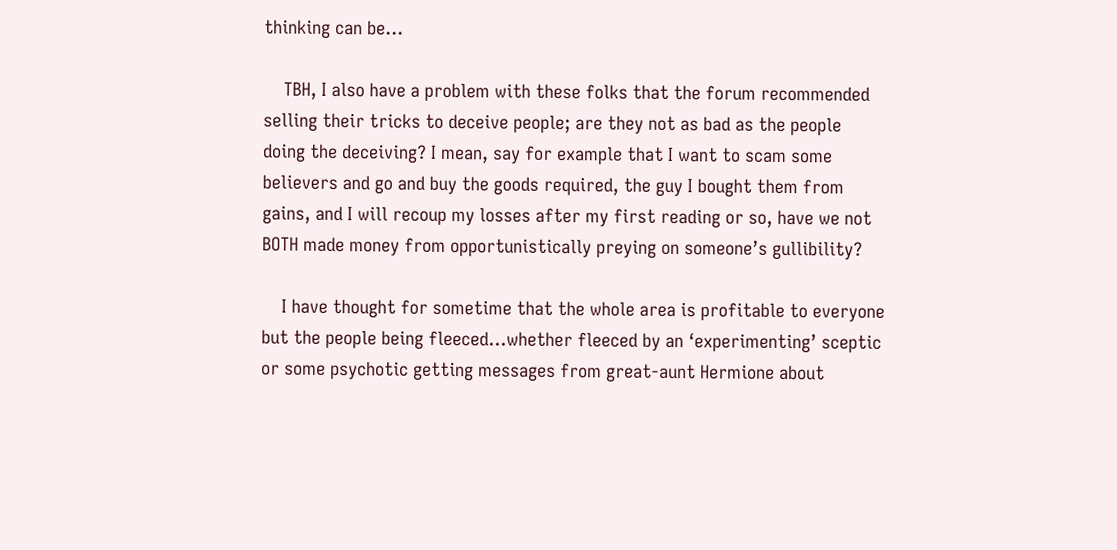thinking can be…

    TBH, I also have a problem with these folks that the forum recommended selling their tricks to deceive people; are they not as bad as the people doing the deceiving? I mean, say for example that I want to scam some believers and go and buy the goods required, the guy I bought them from gains, and I will recoup my losses after my first reading or so, have we not BOTH made money from opportunistically preying on someone’s gullibility?

    I have thought for sometime that the whole area is profitable to everyone but the people being fleeced…whether fleeced by an ‘experimenting’ sceptic or some psychotic getting messages from great-aunt Hermione about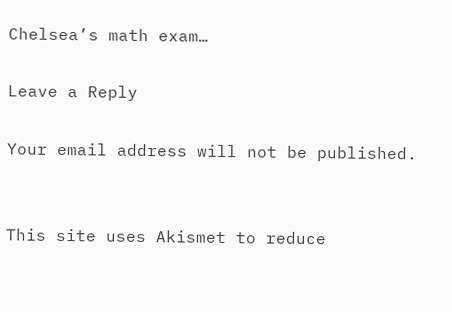Chelsea’s math exam…

Leave a Reply

Your email address will not be published.


This site uses Akismet to reduce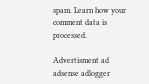spam. Learn how your comment data is processed.

Advertisment ad adsense adlogger